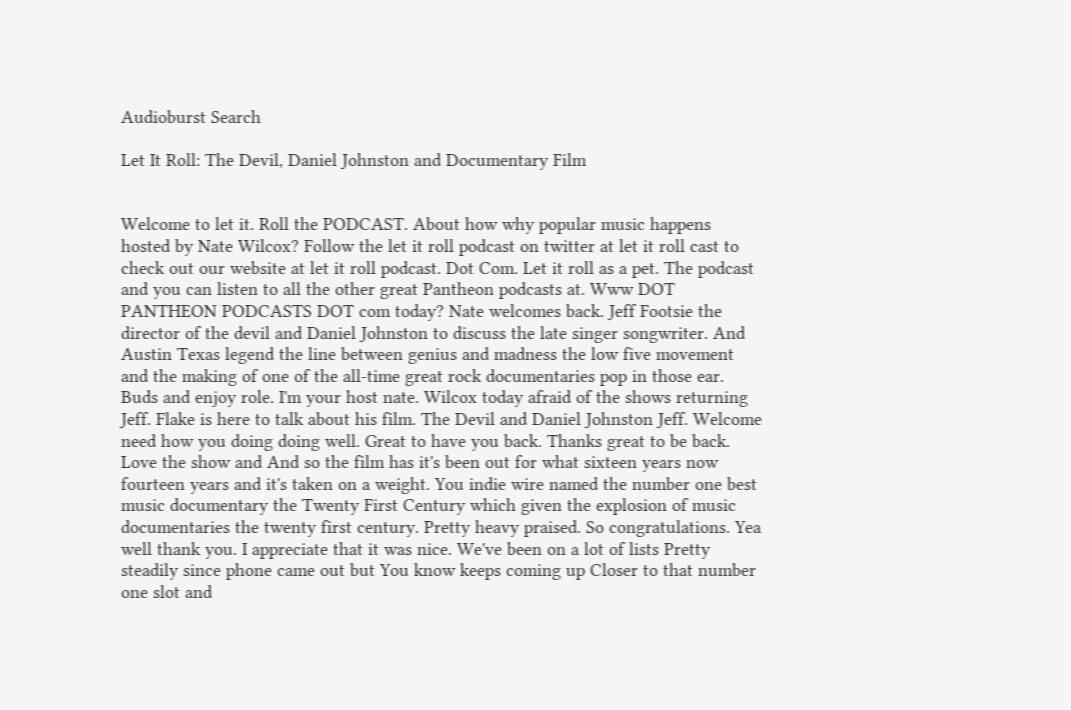Audioburst Search

Let It Roll: The Devil, Daniel Johnston and Documentary Film


Welcome to let it. Roll the PODCAST. About how why popular music happens hosted by Nate Wilcox? Follow the let it roll podcast on twitter at let it roll cast to check out our website at let it roll podcast. Dot Com. Let it roll as a pet. The podcast and you can listen to all the other great Pantheon podcasts at. Www DOT PANTHEON PODCASTS DOT com today? Nate welcomes back. Jeff Footsie the director of the devil and Daniel Johnston to discuss the late singer songwriter. And Austin Texas legend the line between genius and madness the low five movement and the making of one of the all-time great rock documentaries pop in those ear. Buds and enjoy role. I'm your host nate. Wilcox today afraid of the shows returning Jeff. Flake is here to talk about his film. The Devil and Daniel Johnston Jeff. Welcome need how you doing doing well. Great to have you back. Thanks great to be back. Love the show and And so the film has it's been out for what sixteen years now fourteen years and it's taken on a weight. You indie wire named the number one best music documentary the Twenty First Century which given the explosion of music documentaries the twenty first century. Pretty heavy praised. So congratulations. Yea well thank you. I appreciate that it was nice. We've been on a lot of lists Pretty steadily since phone came out but You know keeps coming up Closer to that number one slot and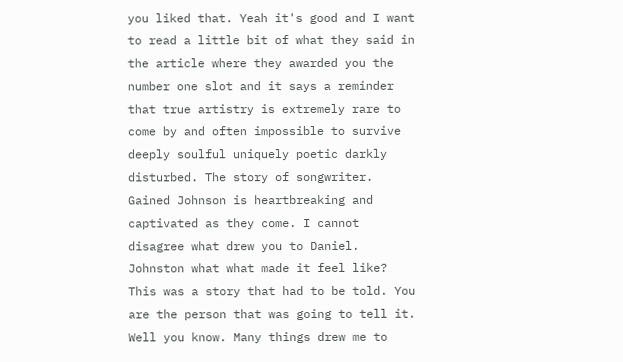you liked that. Yeah it's good and I want to read a little bit of what they said in the article where they awarded you the number one slot and it says a reminder that true artistry is extremely rare to come by and often impossible to survive deeply soulful uniquely poetic darkly disturbed. The story of songwriter. Gained Johnson is heartbreaking and captivated as they come. I cannot disagree what drew you to Daniel. Johnston what what made it feel like? This was a story that had to be told. You are the person that was going to tell it. Well you know. Many things drew me to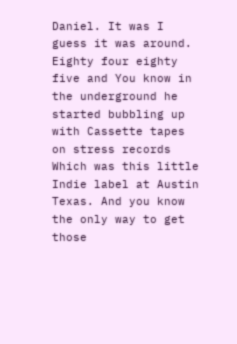Daniel. It was I guess it was around. Eighty four eighty five and You know in the underground he started bubbling up with Cassette tapes on stress records Which was this little Indie label at Austin Texas. And you know the only way to get those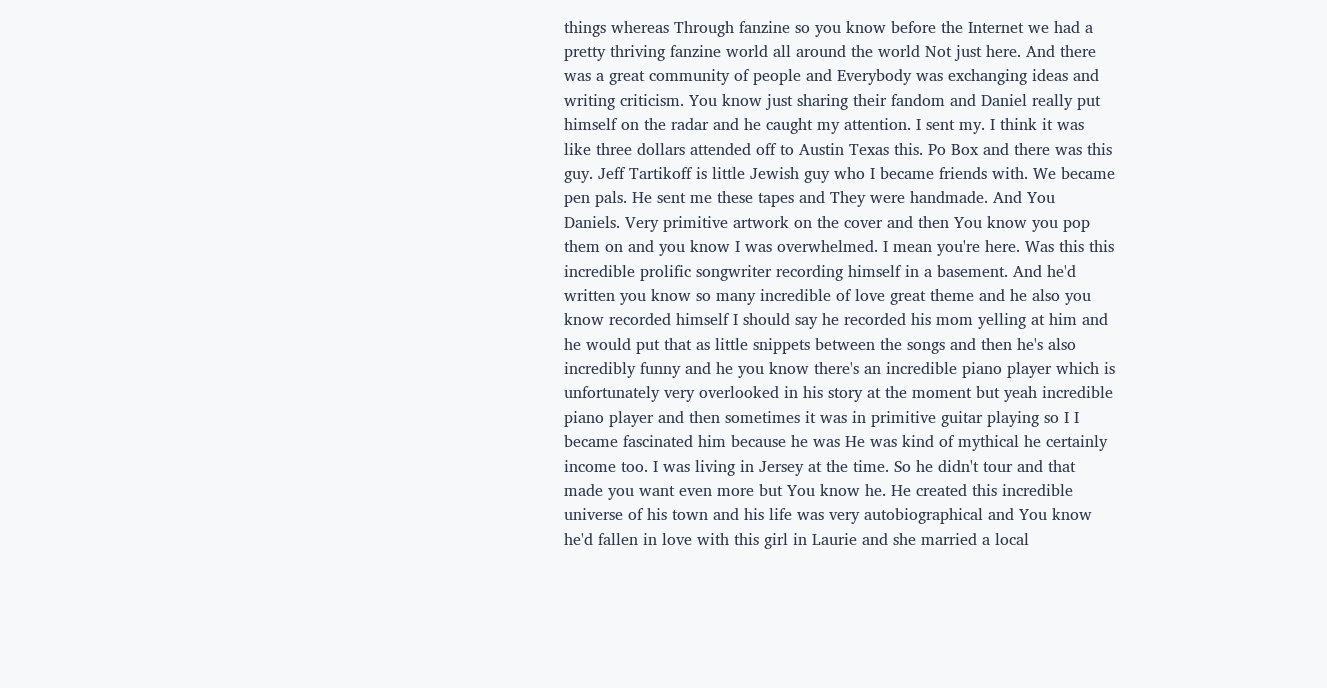things whereas Through fanzine so you know before the Internet we had a pretty thriving fanzine world all around the world Not just here. And there was a great community of people and Everybody was exchanging ideas and writing criticism. You know just sharing their fandom and Daniel really put himself on the radar and he caught my attention. I sent my. I think it was like three dollars attended off to Austin Texas this. Po Box and there was this guy. Jeff Tartikoff is little Jewish guy who I became friends with. We became pen pals. He sent me these tapes and They were handmade. And You Daniels. Very primitive artwork on the cover and then You know you pop them on and you know I was overwhelmed. I mean you're here. Was this this incredible prolific songwriter recording himself in a basement. And he'd written you know so many incredible of love great theme and he also you know recorded himself I should say he recorded his mom yelling at him and he would put that as little snippets between the songs and then he's also incredibly funny and he you know there's an incredible piano player which is unfortunately very overlooked in his story at the moment but yeah incredible piano player and then sometimes it was in primitive guitar playing so I I became fascinated him because he was He was kind of mythical he certainly income too. I was living in Jersey at the time. So he didn't tour and that made you want even more but You know he. He created this incredible universe of his town and his life was very autobiographical and You know he'd fallen in love with this girl in Laurie and she married a local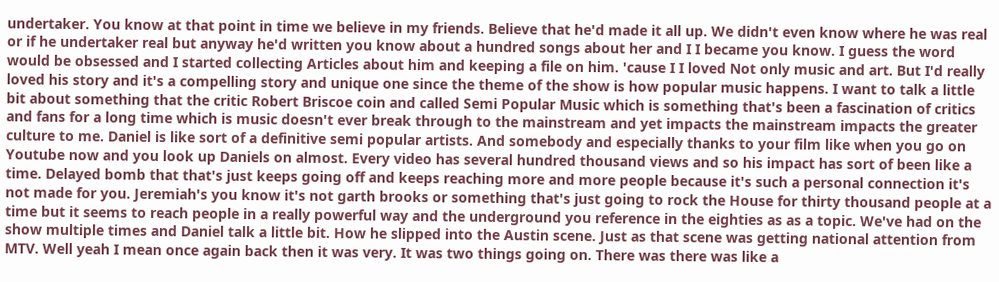undertaker. You know at that point in time we believe in my friends. Believe that he'd made it all up. We didn't even know where he was real or if he undertaker real but anyway he'd written you know about a hundred songs about her and I I became you know. I guess the word would be obsessed and I started collecting Articles about him and keeping a file on him. 'cause I I loved Not only music and art. But I'd really loved his story and it's a compelling story and unique one since the theme of the show is how popular music happens. I want to talk a little bit about something that the critic Robert Briscoe coin and called Semi Popular Music which is something that's been a fascination of critics and fans for a long time which is music doesn't ever break through to the mainstream and yet impacts the mainstream impacts the greater culture to me. Daniel is like sort of a definitive semi popular artists. And somebody and especially thanks to your film like when you go on Youtube now and you look up Daniels on almost. Every video has several hundred thousand views and so his impact has sort of been like a time. Delayed bomb that that's just keeps going off and keeps reaching more and more people because it's such a personal connection it's not made for you. Jeremiah's you know it's not garth brooks or something that's just going to rock the House for thirty thousand people at a time but it seems to reach people in a really powerful way and the underground you reference in the eighties as as a topic. We've had on the show multiple times and Daniel talk a little bit. How he slipped into the Austin scene. Just as that scene was getting national attention from MTV. Well yeah I mean once again back then it was very. It was two things going on. There was there was like a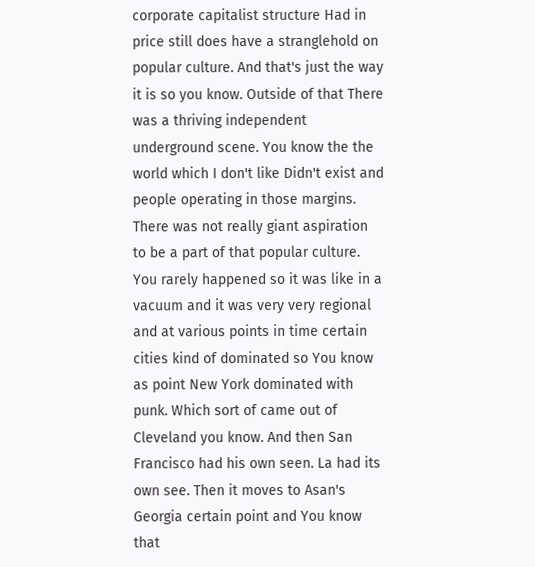corporate capitalist structure Had in price still does have a stranglehold on popular culture. And that's just the way it is so you know. Outside of that There was a thriving independent underground scene. You know the the world which I don't like Didn't exist and people operating in those margins. There was not really giant aspiration to be a part of that popular culture. You rarely happened so it was like in a vacuum and it was very very regional and at various points in time certain cities kind of dominated so You know as point New York dominated with punk. Which sort of came out of Cleveland you know. And then San Francisco had his own seen. La had its own see. Then it moves to Asan's Georgia certain point and You know that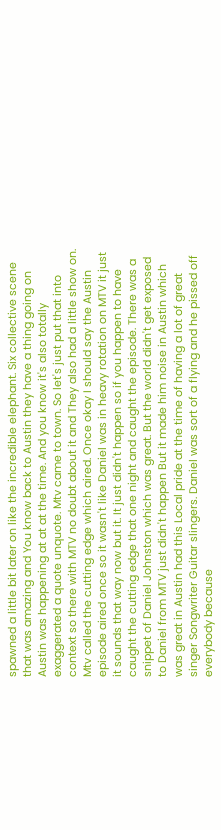spawned a little bit later on like the incredible elephant. Six collective scene that was amazing and You know back to Austin they have a thing going on Austin was happening at at at the time. And you know it's also totally exaggerated a quote unquote. Mtv came to town. So let's just put that into context so there with MTV no doubt about it and They also had a little show on. Mtv called the cutting edge which aired. Once okay I should say the Austin episode aired once so it wasn't like Daniel was in heavy rotation on MTV it just it sounds that way now but it. It just didn't happen so if you happen to have caught the cutting edge that one night and caught the episode. There was a snippet of Daniel Johnston which was great. But the world didn't get exposed to Daniel from MTV just didn't happen But it made him noise in Austin which was great in Austin had this Local pride at the time of having a lot of great singer Songwriter Guitar slingers. Daniel was sort of a flying and he pissed off everybody because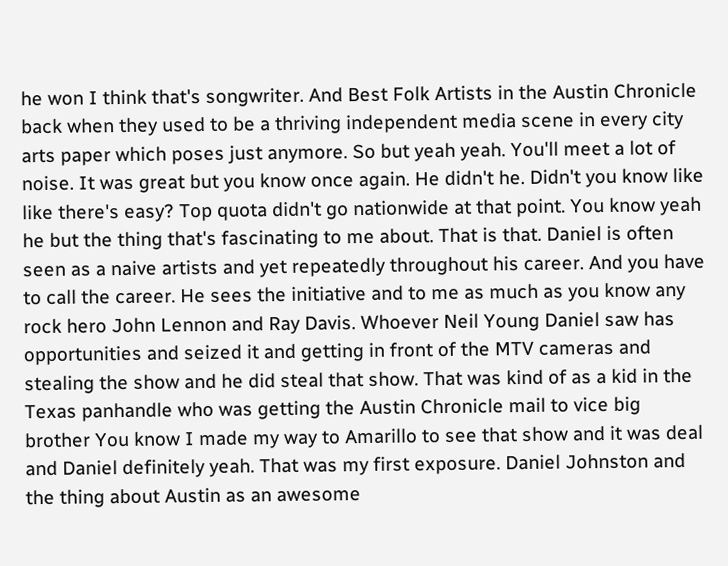he won I think that's songwriter. And Best Folk Artists in the Austin Chronicle back when they used to be a thriving independent media scene in every city arts paper which poses just anymore. So but yeah yeah. You'll meet a lot of noise. It was great but you know once again. He didn't he. Didn't you know like like there's easy? Top quota didn't go nationwide at that point. You know yeah he but the thing that's fascinating to me about. That is that. Daniel is often seen as a naive artists and yet repeatedly throughout his career. And you have to call the career. He sees the initiative and to me as much as you know any rock hero John Lennon and Ray Davis. Whoever Neil Young Daniel saw has opportunities and seized it and getting in front of the MTV cameras and stealing the show and he did steal that show. That was kind of as a kid in the Texas panhandle who was getting the Austin Chronicle mail to vice big brother You know I made my way to Amarillo to see that show and it was deal and Daniel definitely yeah. That was my first exposure. Daniel Johnston and the thing about Austin as an awesome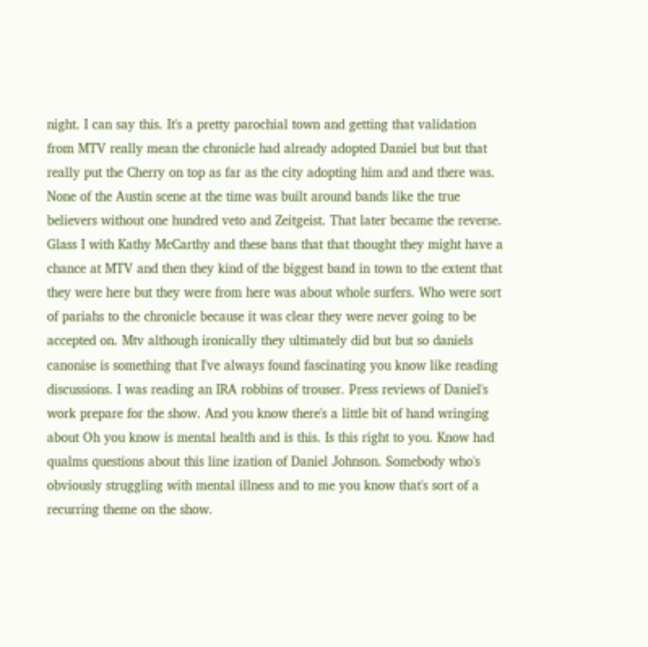night. I can say this. It's a pretty parochial town and getting that validation from MTV really mean the chronicle had already adopted Daniel but but that really put the Cherry on top as far as the city adopting him and and there was. None of the Austin scene at the time was built around bands like the true believers without one hundred veto and Zeitgeist. That later became the reverse. Glass I with Kathy McCarthy and these bans that that thought they might have a chance at MTV and then they kind of the biggest band in town to the extent that they were here but they were from here was about whole surfers. Who were sort of pariahs to the chronicle because it was clear they were never going to be accepted on. Mtv although ironically they ultimately did but but so daniels canonise is something that I've always found fascinating you know like reading discussions. I was reading an IRA robbins of trouser. Press reviews of Daniel's work prepare for the show. And you know there's a little bit of hand wringing about Oh you know is mental health and is this. Is this right to you. Know had qualms questions about this line ization of Daniel Johnson. Somebody who's obviously struggling with mental illness and to me you know that's sort of a recurring theme on the show.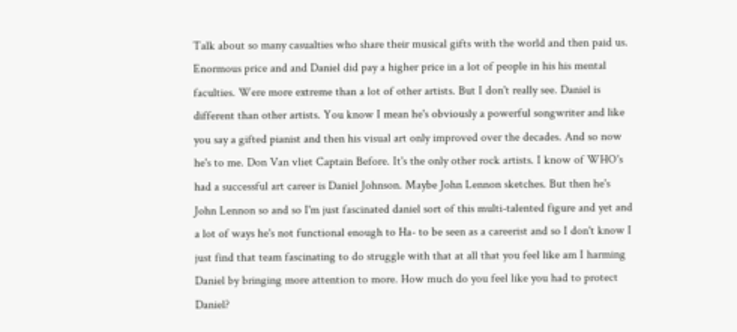Talk about so many casualties who share their musical gifts with the world and then paid us. Enormous price and and Daniel did pay a higher price in a lot of people in his his mental faculties. Were more extreme than a lot of other artists. But I don't really see. Daniel is different than other artists. You know I mean he's obviously a powerful songwriter and like you say a gifted pianist and then his visual art only improved over the decades. And so now he's to me. Don Van vliet Captain Before. It's the only other rock artists. I know of WHO's had a successful art career is Daniel Johnson. Maybe John Lennon sketches. But then he's John Lennon so and so I'm just fascinated daniel sort of this multi-talented figure and yet and a lot of ways he's not functional enough to Ha- to be seen as a careerist and so I don't know I just find that team fascinating to do struggle with that at all that you feel like am I harming Daniel by bringing more attention to more. How much do you feel like you had to protect Daniel?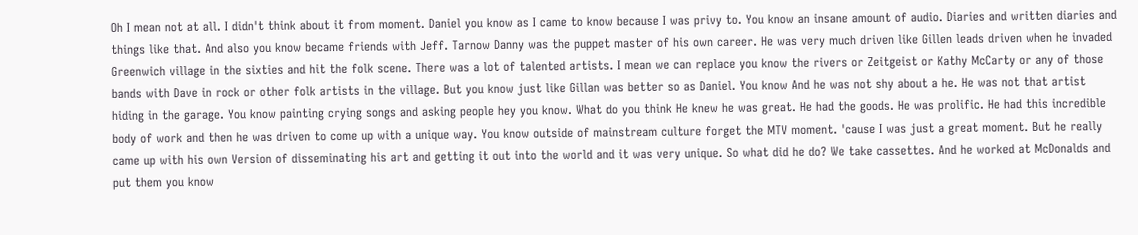Oh I mean not at all. I didn't think about it from moment. Daniel you know as I came to know because I was privy to. You know an insane amount of audio. Diaries and written diaries and things like that. And also you know became friends with Jeff. Tarnow Danny was the puppet master of his own career. He was very much driven like Gillen leads driven when he invaded Greenwich village in the sixties and hit the folk scene. There was a lot of talented artists. I mean we can replace you know the rivers or Zeitgeist or Kathy McCarty or any of those bands with Dave in rock or other folk artists in the village. But you know just like Gillan was better so as Daniel. You know And he was not shy about a he. He was not that artist hiding in the garage. You know painting crying songs and asking people hey you know. What do you think He knew he was great. He had the goods. He was prolific. He had this incredible body of work and then he was driven to come up with a unique way. You know outside of mainstream culture forget the MTV moment. 'cause I was just a great moment. But he really came up with his own Version of disseminating his art and getting it out into the world and it was very unique. So what did he do? We take cassettes. And he worked at McDonalds and put them you know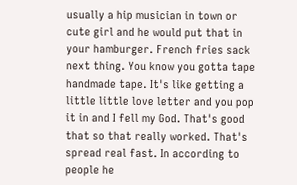usually a hip musician in town or cute girl and he would put that in your hamburger. French fries sack next thing. You know you gotta tape handmade tape. It's like getting a little little love letter and you pop it in and I fell my God. That's good that so that really worked. That's spread real fast. In according to people he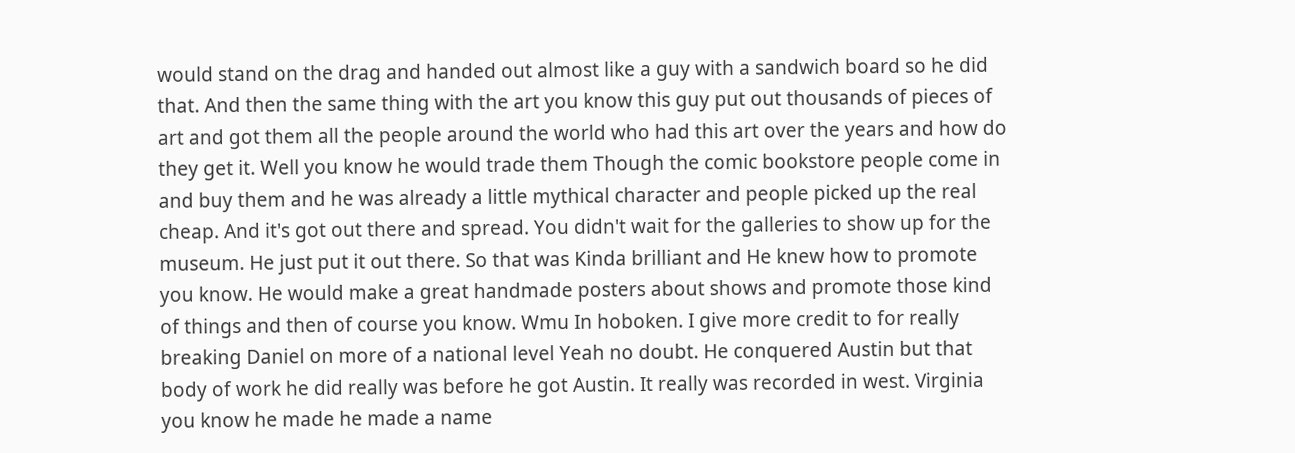would stand on the drag and handed out almost like a guy with a sandwich board so he did that. And then the same thing with the art you know this guy put out thousands of pieces of art and got them all the people around the world who had this art over the years and how do they get it. Well you know he would trade them Though the comic bookstore people come in and buy them and he was already a little mythical character and people picked up the real cheap. And it's got out there and spread. You didn't wait for the galleries to show up for the museum. He just put it out there. So that was Kinda brilliant and He knew how to promote you know. He would make a great handmade posters about shows and promote those kind of things and then of course you know. Wmu In hoboken. I give more credit to for really breaking Daniel on more of a national level Yeah no doubt. He conquered Austin but that body of work he did really was before he got Austin. It really was recorded in west. Virginia you know he made he made a name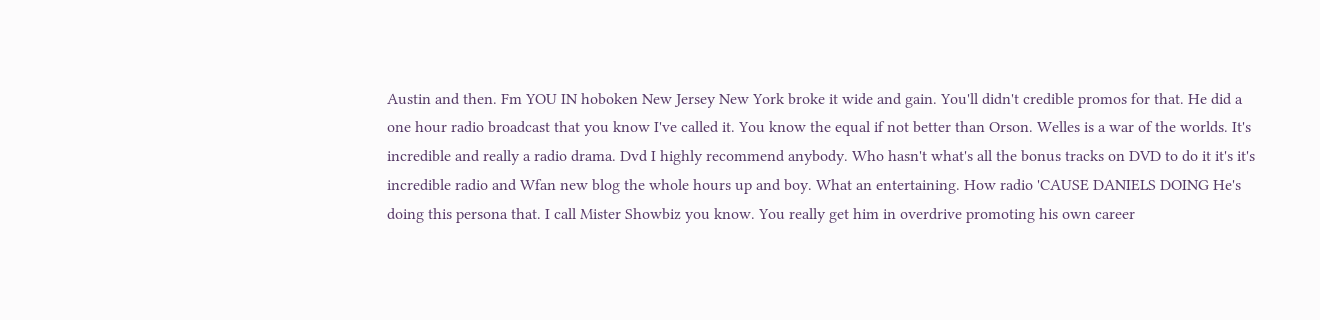Austin and then. Fm YOU IN hoboken New Jersey New York broke it wide and gain. You'll didn't credible promos for that. He did a one hour radio broadcast that you know I've called it. You know the equal if not better than Orson. Welles is a war of the worlds. It's incredible and really a radio drama. Dvd I highly recommend anybody. Who hasn't what's all the bonus tracks on DVD to do it it's it's incredible radio and Wfan new blog the whole hours up and boy. What an entertaining. How radio 'CAUSE DANIELS DOING He's doing this persona that. I call Mister Showbiz you know. You really get him in overdrive promoting his own career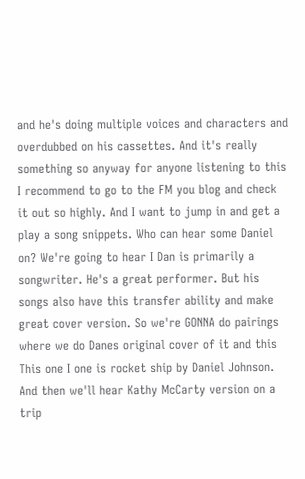and he's doing multiple voices and characters and overdubbed on his cassettes. And it's really something so anyway for anyone listening to this I recommend to go to the FM you blog and check it out so highly. And I want to jump in and get a play a song snippets. Who can hear some Daniel on? We're going to hear I Dan is primarily a songwriter. He's a great performer. But his songs also have this transfer ability and make great cover version. So we're GONNA do pairings where we do Danes original cover of it and this This one I one is rocket ship by Daniel Johnson. And then we'll hear Kathy McCarty version on a trip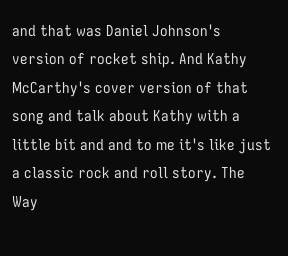and that was Daniel Johnson's version of rocket ship. And Kathy McCarthy's cover version of that song and talk about Kathy with a little bit and and to me it's like just a classic rock and roll story. The Way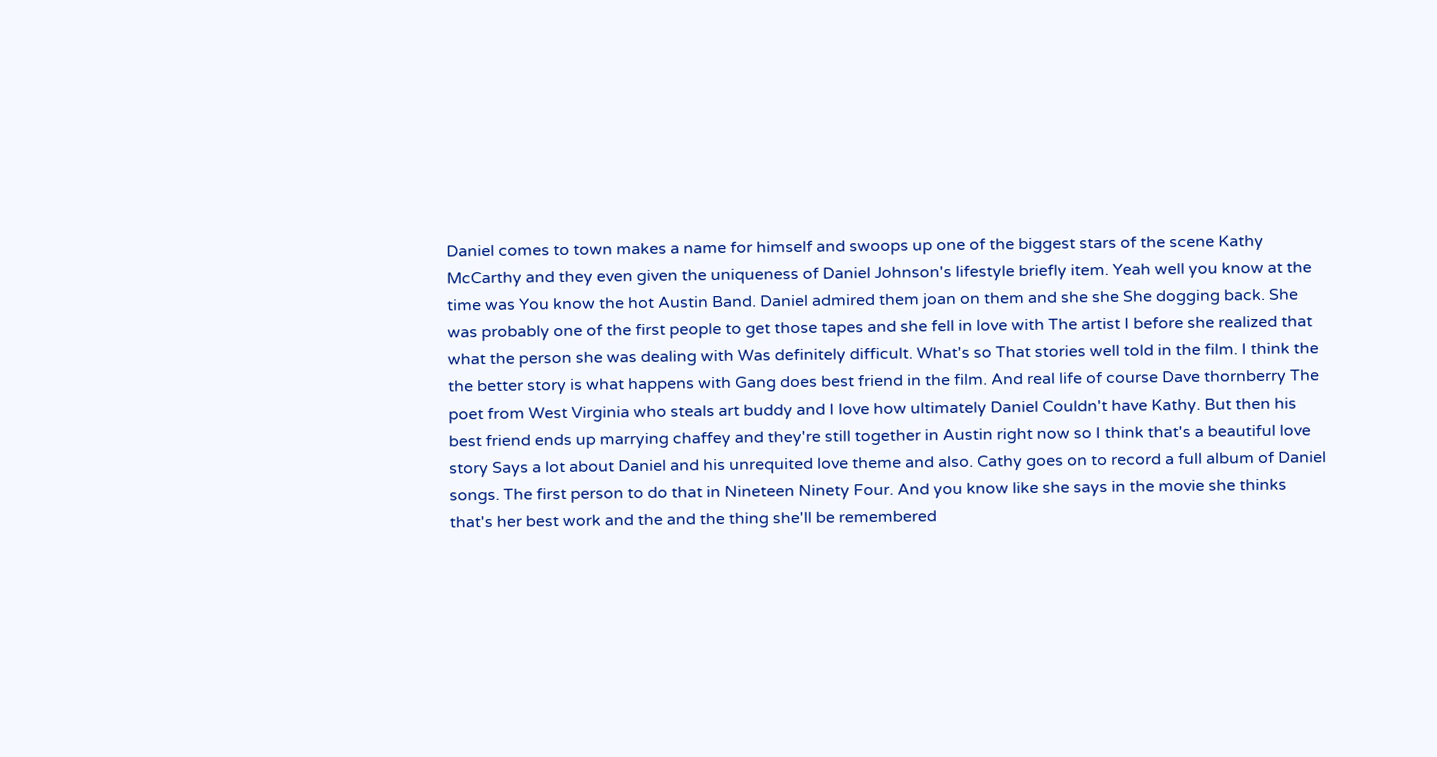Daniel comes to town makes a name for himself and swoops up one of the biggest stars of the scene Kathy McCarthy and they even given the uniqueness of Daniel Johnson's lifestyle briefly item. Yeah well you know at the time was You know the hot Austin Band. Daniel admired them joan on them and she she She dogging back. She was probably one of the first people to get those tapes and she fell in love with The artist I before she realized that what the person she was dealing with Was definitely difficult. What's so That stories well told in the film. I think the the better story is what happens with Gang does best friend in the film. And real life of course Dave thornberry The poet from West Virginia who steals art buddy and I love how ultimately Daniel Couldn't have Kathy. But then his best friend ends up marrying chaffey and they're still together in Austin right now so I think that's a beautiful love story Says a lot about Daniel and his unrequited love theme and also. Cathy goes on to record a full album of Daniel songs. The first person to do that in Nineteen Ninety Four. And you know like she says in the movie she thinks that's her best work and the and the thing she'll be remembered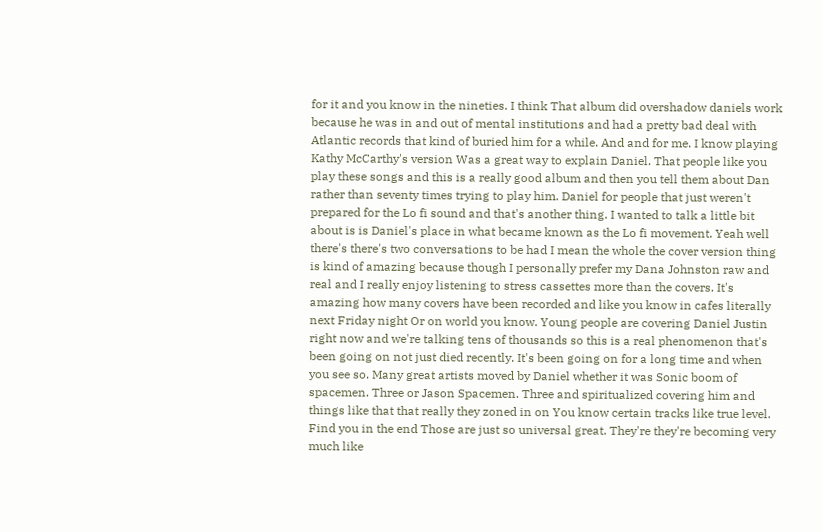for it and you know in the nineties. I think That album did overshadow daniels work because he was in and out of mental institutions and had a pretty bad deal with Atlantic records that kind of buried him for a while. And and for me. I know playing Kathy McCarthy's version Was a great way to explain Daniel. That people like you play these songs and this is a really good album and then you tell them about Dan rather than seventy times trying to play him. Daniel for people that just weren't prepared for the Lo fi sound and that's another thing. I wanted to talk a little bit about is is Daniel's place in what became known as the Lo fi movement. Yeah well there's there's two conversations to be had I mean the whole the cover version thing is kind of amazing because though I personally prefer my Dana Johnston raw and real and I really enjoy listening to stress cassettes more than the covers. It's amazing how many covers have been recorded and like you know in cafes literally next Friday night Or on world you know. Young people are covering Daniel Justin right now and we're talking tens of thousands so this is a real phenomenon that's been going on not just died recently. It's been going on for a long time and when you see so. Many great artists moved by Daniel whether it was Sonic boom of spacemen. Three or Jason Spacemen. Three and spiritualized covering him and things like that that really they zoned in on You know certain tracks like true level. Find you in the end Those are just so universal great. They're they're becoming very much like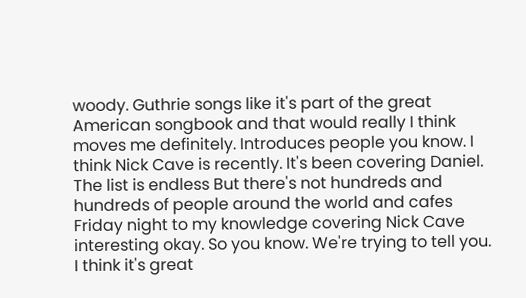woody. Guthrie songs like it's part of the great American songbook and that would really I think moves me definitely. Introduces people you know. I think Nick Cave is recently. It's been covering Daniel. The list is endless But there's not hundreds and hundreds of people around the world and cafes Friday night to my knowledge covering Nick Cave interesting okay. So you know. We're trying to tell you. I think it's great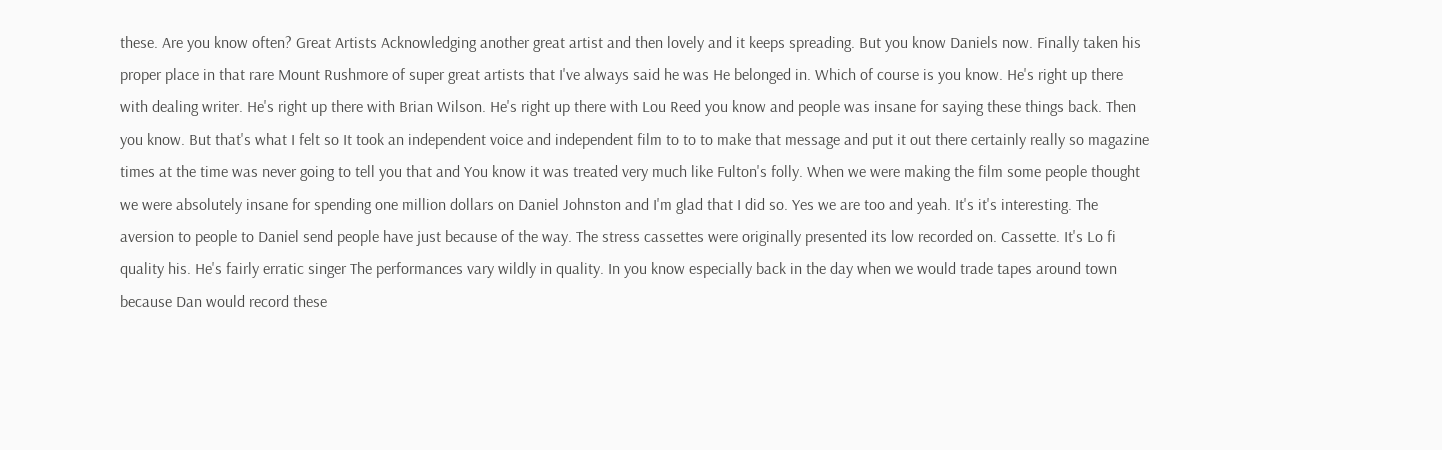these. Are you know often? Great Artists Acknowledging another great artist and then lovely and it keeps spreading. But you know Daniels now. Finally taken his proper place in that rare Mount Rushmore of super great artists that I've always said he was He belonged in. Which of course is you know. He's right up there with dealing writer. He's right up there with Brian Wilson. He's right up there with Lou Reed you know and people was insane for saying these things back. Then you know. But that's what I felt so It took an independent voice and independent film to to to make that message and put it out there certainly really so magazine times at the time was never going to tell you that and You know it was treated very much like Fulton's folly. When we were making the film some people thought we were absolutely insane for spending one million dollars on Daniel Johnston and I'm glad that I did so. Yes we are too and yeah. It's it's interesting. The aversion to people to Daniel send people have just because of the way. The stress cassettes were originally presented its low recorded on. Cassette. It's Lo fi quality his. He's fairly erratic singer The performances vary wildly in quality. In you know especially back in the day when we would trade tapes around town because Dan would record these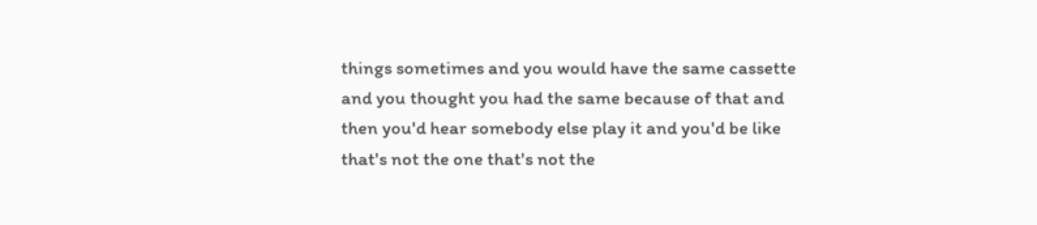things sometimes and you would have the same cassette and you thought you had the same because of that and then you'd hear somebody else play it and you'd be like that's not the one that's not the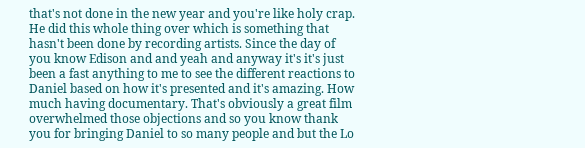that's not done in the new year and you're like holy crap. He did this whole thing over which is something that hasn't been done by recording artists. Since the day of you know Edison and and yeah and anyway it's it's just been a fast anything to me to see the different reactions to Daniel based on how it's presented and it's amazing. How much having documentary. That's obviously a great film overwhelmed those objections and so you know thank you for bringing Daniel to so many people and but the Lo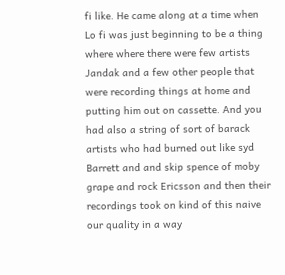fi like. He came along at a time when Lo fi was just beginning to be a thing where where there were few artists Jandak and a few other people that were recording things at home and putting him out on cassette. And you had also a string of sort of barack artists who had burned out like syd Barrett and and skip spence of moby grape and rock Ericsson and then their recordings took on kind of this naive our quality in a way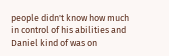people didn't know how much in control of his abilities and Daniel kind of was on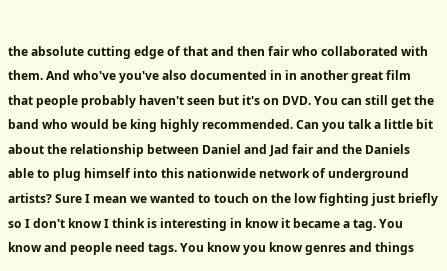the absolute cutting edge of that and then fair who collaborated with them. And who've you've also documented in in another great film that people probably haven't seen but it's on DVD. You can still get the band who would be king highly recommended. Can you talk a little bit about the relationship between Daniel and Jad fair and the Daniels able to plug himself into this nationwide network of underground artists? Sure I mean we wanted to touch on the low fighting just briefly so I don't know I think is interesting in know it became a tag. You know and people need tags. You know you know genres and things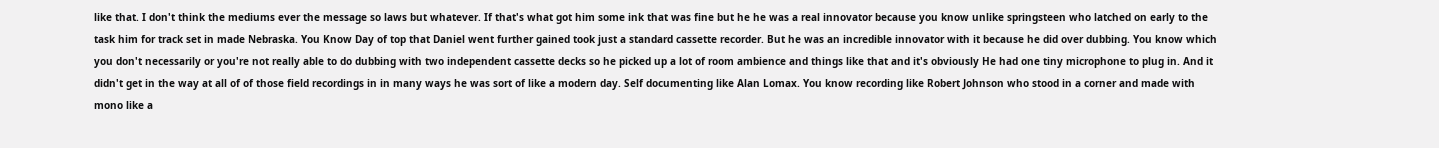like that. I don't think the mediums ever the message so laws but whatever. If that's what got him some ink that was fine but he he was a real innovator because you know unlike springsteen who latched on early to the task him for track set in made Nebraska. You Know Day of top that Daniel went further gained took just a standard cassette recorder. But he was an incredible innovator with it because he did over dubbing. You know which you don't necessarily or you're not really able to do dubbing with two independent cassette decks so he picked up a lot of room ambience and things like that and it's obviously He had one tiny microphone to plug in. And it didn't get in the way at all of of those field recordings in in many ways he was sort of like a modern day. Self documenting like Alan Lomax. You know recording like Robert Johnson who stood in a corner and made with mono like a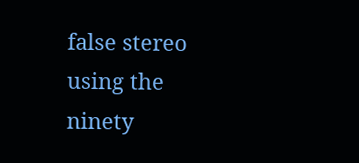false stereo using the ninety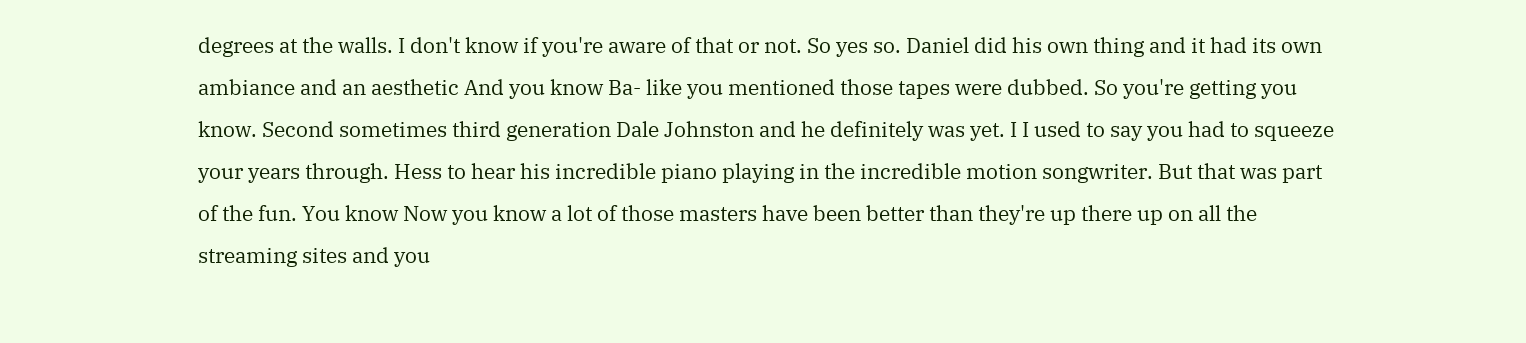degrees at the walls. I don't know if you're aware of that or not. So yes so. Daniel did his own thing and it had its own ambiance and an aesthetic And you know Ba- like you mentioned those tapes were dubbed. So you're getting you know. Second sometimes third generation Dale Johnston and he definitely was yet. I I used to say you had to squeeze your years through. Hess to hear his incredible piano playing in the incredible motion songwriter. But that was part of the fun. You know Now you know a lot of those masters have been better than they're up there up on all the streaming sites and you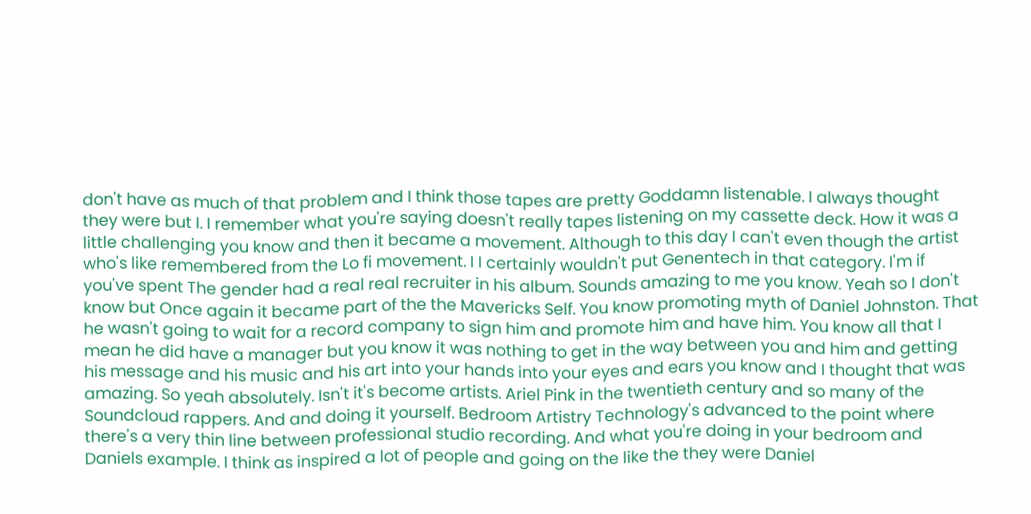don't have as much of that problem and I think those tapes are pretty Goddamn listenable. I always thought they were but I. I remember what you're saying doesn't really tapes listening on my cassette deck. How it was a little challenging you know and then it became a movement. Although to this day I can't even though the artist who's like remembered from the Lo fi movement. I I certainly wouldn't put Genentech in that category. I'm if you've spent The gender had a real real recruiter in his album. Sounds amazing to me you know. Yeah so I don't know but Once again it became part of the the Mavericks Self. You know promoting myth of Daniel Johnston. That he wasn't going to wait for a record company to sign him and promote him and have him. You know all that I mean he did have a manager but you know it was nothing to get in the way between you and him and getting his message and his music and his art into your hands into your eyes and ears you know and I thought that was amazing. So yeah absolutely. Isn't it's become artists. Ariel Pink in the twentieth century and so many of the Soundcloud rappers. And and doing it yourself. Bedroom Artistry Technology's advanced to the point where there's a very thin line between professional studio recording. And what you're doing in your bedroom and Daniels example. I think as inspired a lot of people and going on the like the they were Daniel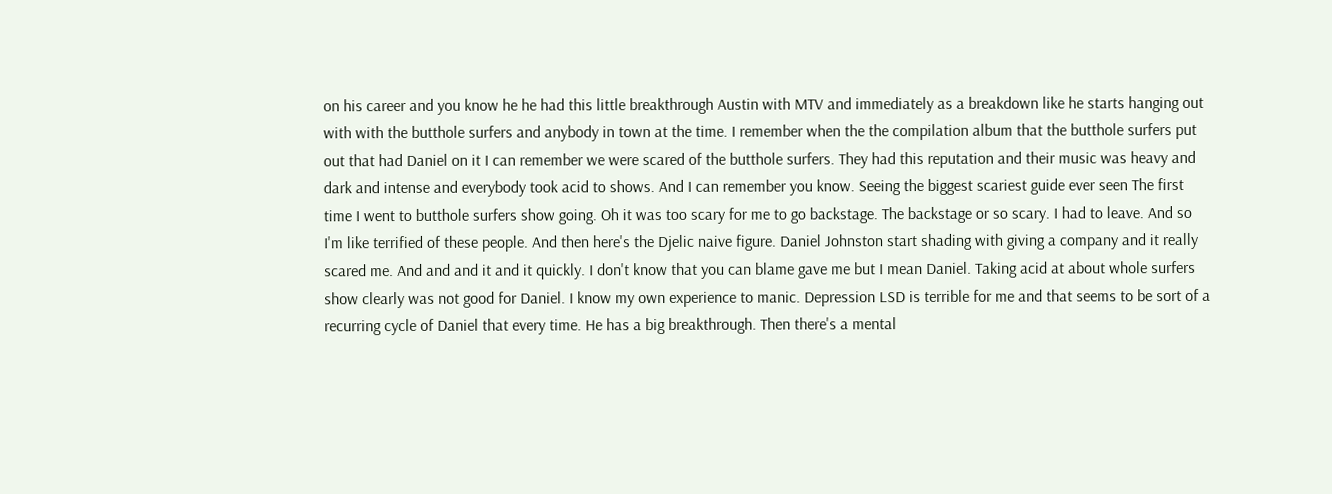on his career and you know he he had this little breakthrough Austin with MTV and immediately as a breakdown like he starts hanging out with with the butthole surfers and anybody in town at the time. I remember when the the compilation album that the butthole surfers put out that had Daniel on it I can remember we were scared of the butthole surfers. They had this reputation and their music was heavy and dark and intense and everybody took acid to shows. And I can remember you know. Seeing the biggest scariest guide ever seen The first time I went to butthole surfers show going. Oh it was too scary for me to go backstage. The backstage or so scary. I had to leave. And so I'm like terrified of these people. And then here's the Djelic naive figure. Daniel Johnston start shading with giving a company and it really scared me. And and and it and it quickly. I don't know that you can blame gave me but I mean Daniel. Taking acid at about whole surfers show clearly was not good for Daniel. I know my own experience to manic. Depression LSD is terrible for me and that seems to be sort of a recurring cycle of Daniel that every time. He has a big breakthrough. Then there's a mental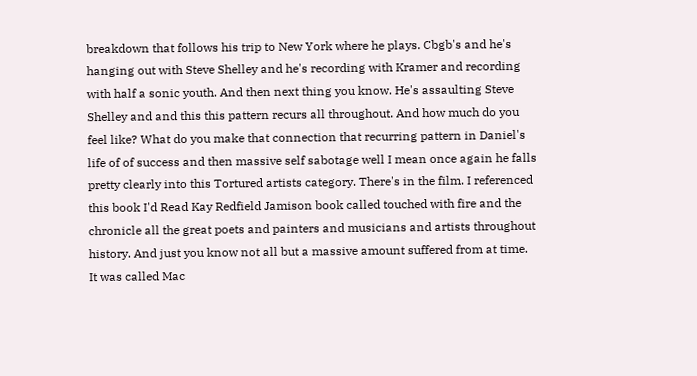breakdown that follows his trip to New York where he plays. Cbgb's and he's hanging out with Steve Shelley and he's recording with Kramer and recording with half a sonic youth. And then next thing you know. He's assaulting Steve Shelley and and this this pattern recurs all throughout. And how much do you feel like? What do you make that connection that recurring pattern in Daniel's life of of success and then massive self sabotage well I mean once again he falls pretty clearly into this Tortured artists category. There's in the film. I referenced this book I'd Read Kay Redfield Jamison book called touched with fire and the chronicle all the great poets and painters and musicians and artists throughout history. And just you know not all but a massive amount suffered from at time. It was called Mac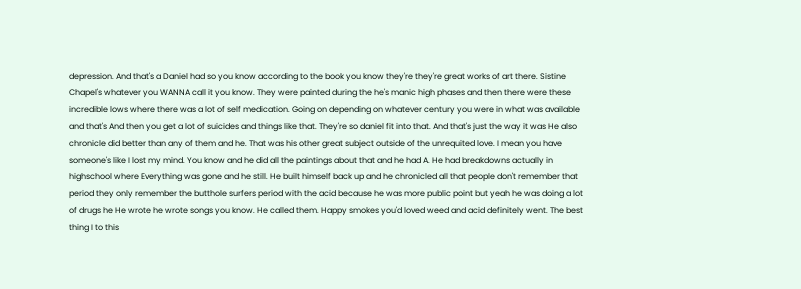depression. And that's a Daniel had so you know according to the book you know they're they're great works of art there. Sistine Chapel's whatever you WANNA call it you know. They were painted during the he's manic high phases and then there were these incredible lows where there was a lot of self medication. Going on depending on whatever century you were in what was available and that's And then you get a lot of suicides and things like that. They're so daniel fit into that. And that's just the way it was He also chronicle did better than any of them and he. That was his other great subject outside of the unrequited love. I mean you have someone's like I lost my mind. You know and he did all the paintings about that and he had A. He had breakdowns actually in highschool where Everything was gone and he still. He built himself back up and he chronicled all that people don't remember that period they only remember the butthole surfers period with the acid because he was more public point but yeah he was doing a lot of drugs he He wrote he wrote songs you know. He called them. Happy smokes you'd loved weed and acid definitely went. The best thing I to this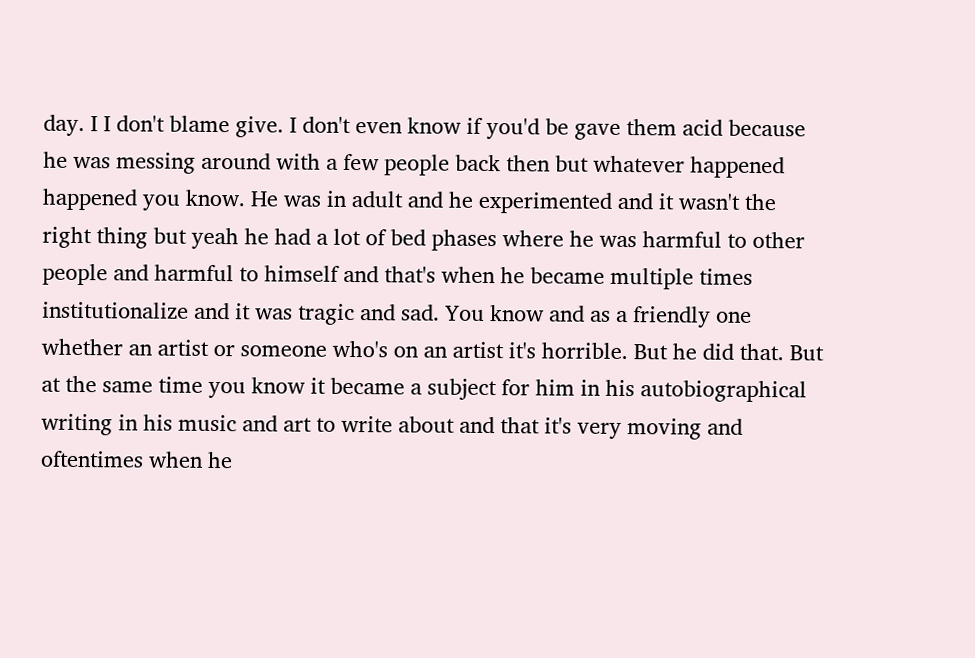day. I I don't blame give. I don't even know if you'd be gave them acid because he was messing around with a few people back then but whatever happened happened you know. He was in adult and he experimented and it wasn't the right thing but yeah he had a lot of bed phases where he was harmful to other people and harmful to himself and that's when he became multiple times institutionalize and it was tragic and sad. You know and as a friendly one whether an artist or someone who's on an artist it's horrible. But he did that. But at the same time you know it became a subject for him in his autobiographical writing in his music and art to write about and that it's very moving and oftentimes when he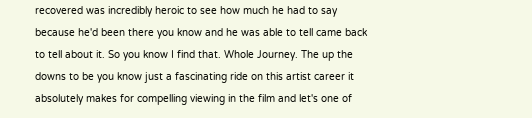recovered was incredibly heroic to see how much he had to say because he'd been there you know and he was able to tell came back to tell about it. So you know I find that. Whole Journey. The up the downs to be you know just a fascinating ride on this artist career it absolutely makes for compelling viewing in the film and let's one of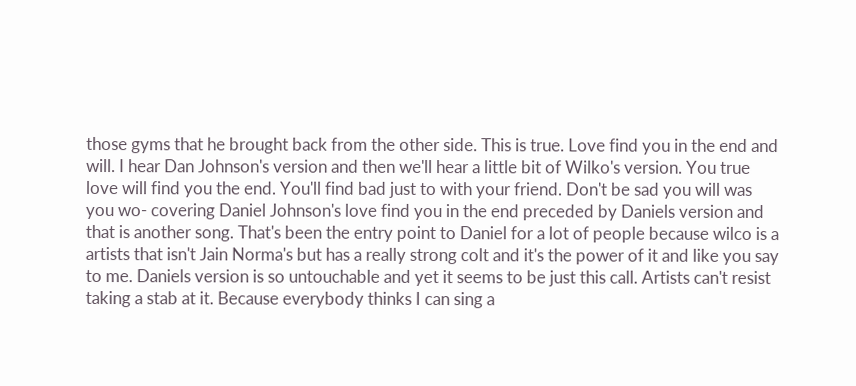those gyms that he brought back from the other side. This is true. Love find you in the end and will. I hear Dan Johnson's version and then we'll hear a little bit of Wilko's version. You true love will find you the end. You'll find bad just to with your friend. Don't be sad you will was you wo- covering Daniel Johnson's love find you in the end preceded by Daniels version and that is another song. That's been the entry point to Daniel for a lot of people because wilco is a artists that isn't Jain Norma's but has a really strong colt and it's the power of it and like you say to me. Daniels version is so untouchable and yet it seems to be just this call. Artists can't resist taking a stab at it. Because everybody thinks I can sing a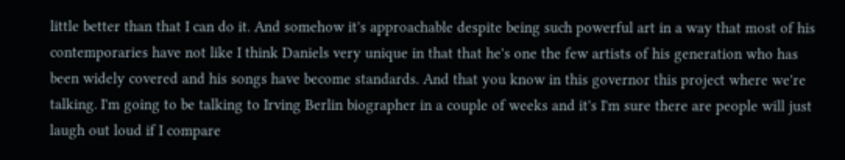little better than that I can do it. And somehow it's approachable despite being such powerful art in a way that most of his contemporaries have not like I think Daniels very unique in that that he's one the few artists of his generation who has been widely covered and his songs have become standards. And that you know in this governor this project where we're talking. I'm going to be talking to Irving Berlin biographer in a couple of weeks and it's I'm sure there are people will just laugh out loud if I compare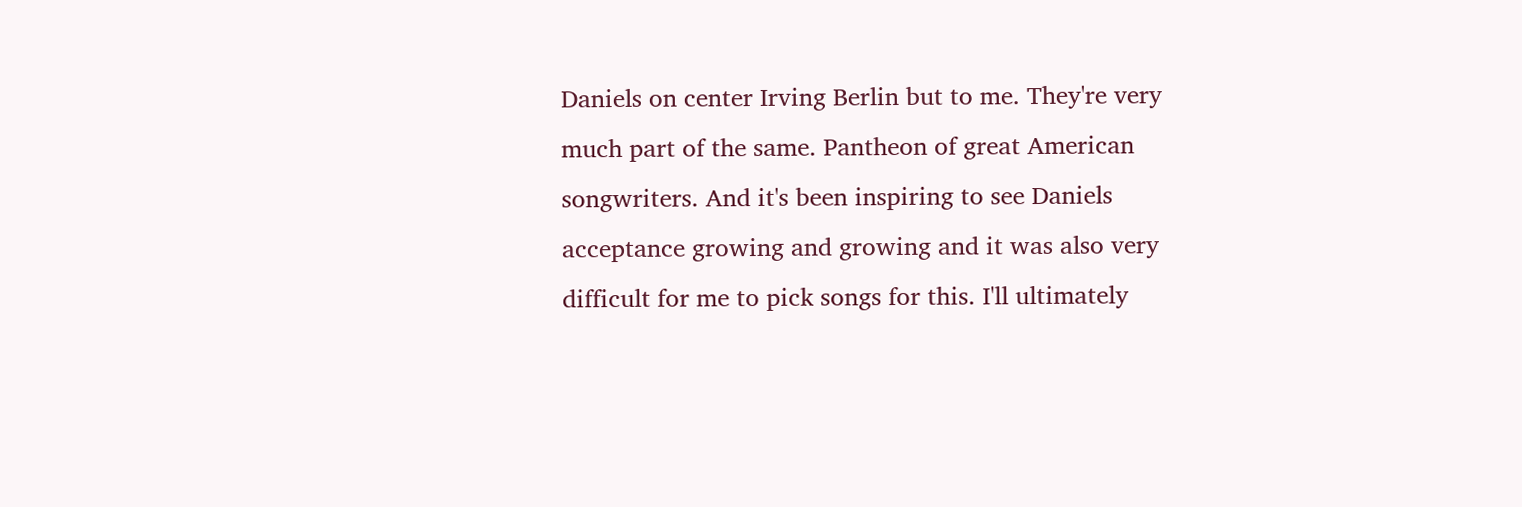Daniels on center Irving Berlin but to me. They're very much part of the same. Pantheon of great American songwriters. And it's been inspiring to see Daniels acceptance growing and growing and it was also very difficult for me to pick songs for this. I'll ultimately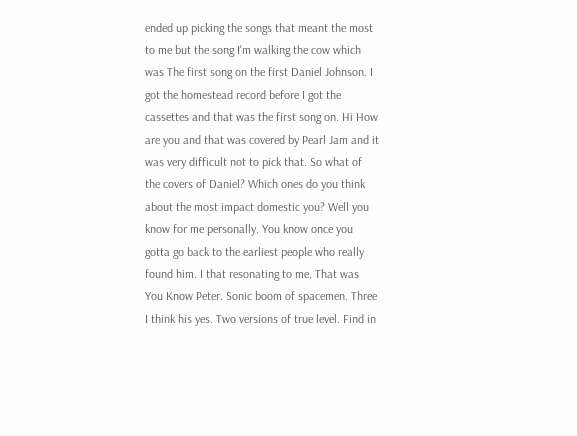ended up picking the songs that meant the most to me but the song I'm walking the cow which was The first song on the first Daniel Johnson. I got the homestead record before I got the cassettes and that was the first song on. Hi How are you and that was covered by Pearl Jam and it was very difficult not to pick that. So what of the covers of Daniel? Which ones do you think about the most impact domestic you? Well you know for me personally. You know once you gotta go back to the earliest people who really found him. I that resonating to me. That was You Know Peter. Sonic boom of spacemen. Three I think his yes. Two versions of true level. Find in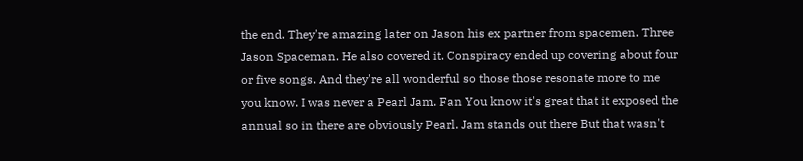the end. They're amazing later on Jason his ex partner from spacemen. Three Jason Spaceman. He also covered it. Conspiracy ended up covering about four or five songs. And they're all wonderful so those those resonate more to me you know. I was never a Pearl Jam. Fan You know it's great that it exposed the annual so in there are obviously Pearl. Jam stands out there But that wasn't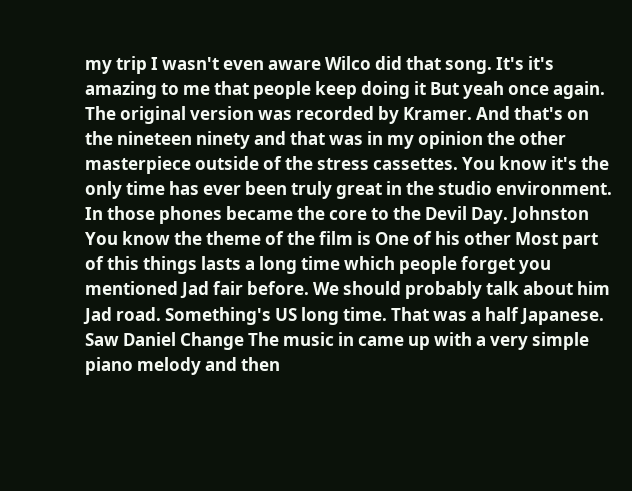my trip I wasn't even aware Wilco did that song. It's it's amazing to me that people keep doing it But yeah once again. The original version was recorded by Kramer. And that's on the nineteen ninety and that was in my opinion the other masterpiece outside of the stress cassettes. You know it's the only time has ever been truly great in the studio environment. In those phones became the core to the Devil Day. Johnston You know the theme of the film is One of his other Most part of this things lasts a long time which people forget you mentioned Jad fair before. We should probably talk about him Jad road. Something's US long time. That was a half Japanese. Saw Daniel Change The music in came up with a very simple piano melody and then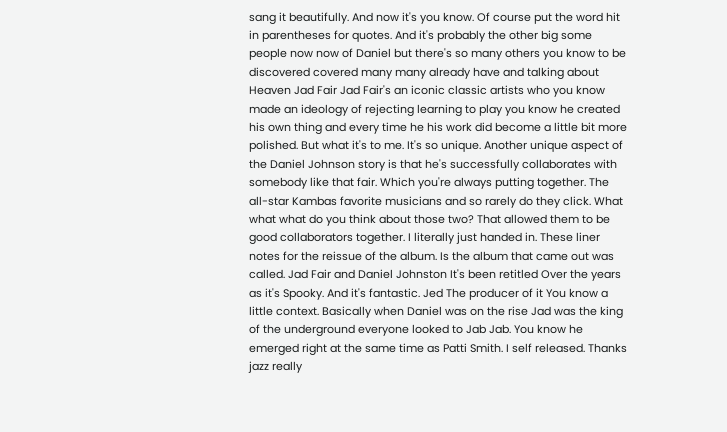sang it beautifully. And now it's you know. Of course put the word hit in parentheses for quotes. And it's probably the other big some people now now of Daniel but there's so many others you know to be discovered covered many many already have and talking about Heaven Jad Fair Jad Fair's an iconic classic artists who you know made an ideology of rejecting learning to play you know he created his own thing and every time he his work did become a little bit more polished. But what it's to me. It's so unique. Another unique aspect of the Daniel Johnson story is that he's successfully collaborates with somebody like that fair. Which you're always putting together. The all-star Kambas favorite musicians and so rarely do they click. What what what do you think about those two? That allowed them to be good collaborators together. I literally just handed in. These liner notes for the reissue of the album. Is the album that came out was called. Jad Fair and Daniel Johnston It's been retitled Over the years as it's Spooky. And it's fantastic. Jed The producer of it You know a little context. Basically when Daniel was on the rise Jad was the king of the underground everyone looked to Jab Jab. You know he emerged right at the same time as Patti Smith. I self released. Thanks jazz really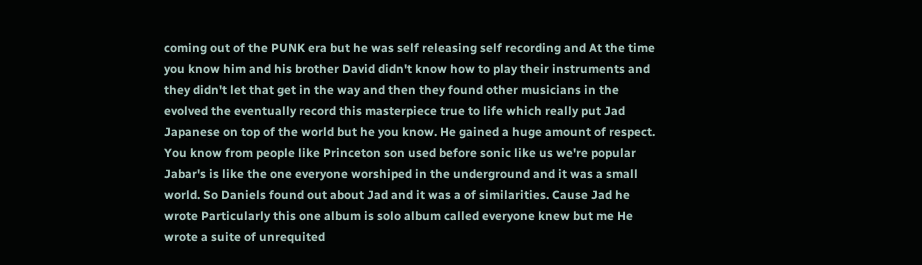coming out of the PUNK era but he was self releasing self recording and At the time you know him and his brother David didn't know how to play their instruments and they didn't let that get in the way and then they found other musicians in the evolved the eventually record this masterpiece true to life which really put Jad Japanese on top of the world but he you know. He gained a huge amount of respect. You know from people like Princeton son used before sonic like us we're popular Jabar's is like the one everyone worshiped in the underground and it was a small world. So Daniels found out about Jad and it was a of similarities. Cause Jad he wrote Particularly this one album is solo album called everyone knew but me He wrote a suite of unrequited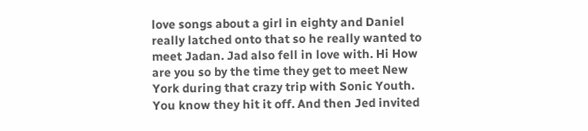love songs about a girl in eighty and Daniel really latched onto that so he really wanted to meet Jadan. Jad also fell in love with. Hi How are you so by the time they get to meet New York during that crazy trip with Sonic Youth. You know they hit it off. And then Jed invited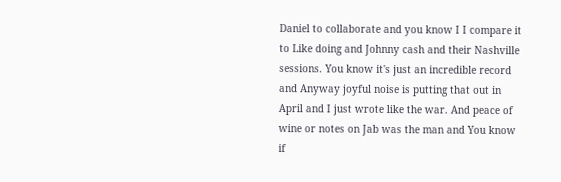Daniel to collaborate and you know I I compare it to Like doing and Johnny cash and their Nashville sessions. You know it's just an incredible record and Anyway joyful noise is putting that out in April and I just wrote like the war. And peace of wine or notes on Jab was the man and You know if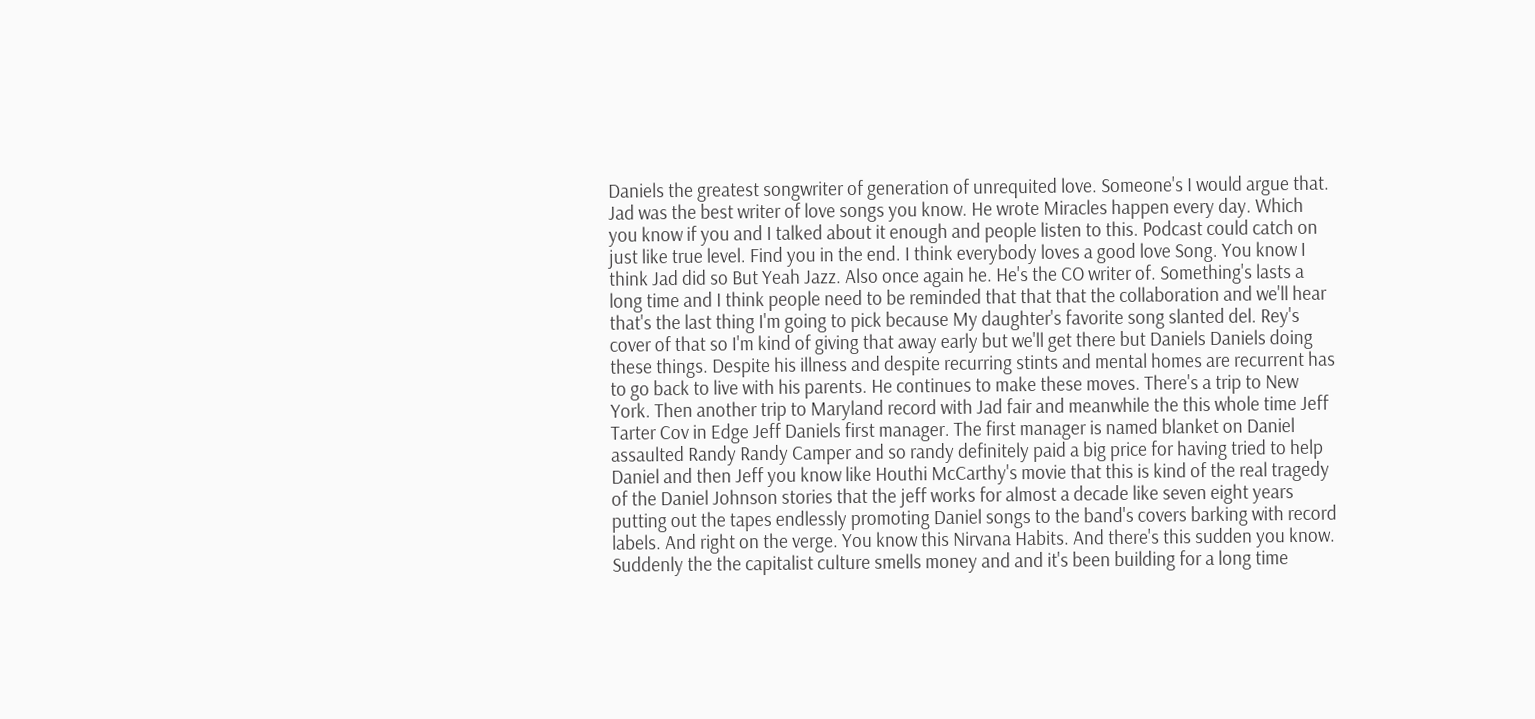Daniels the greatest songwriter of generation of unrequited love. Someone's I would argue that. Jad was the best writer of love songs you know. He wrote Miracles happen every day. Which you know if you and I talked about it enough and people listen to this. Podcast could catch on just like true level. Find you in the end. I think everybody loves a good love Song. You know I think Jad did so But Yeah Jazz. Also once again he. He's the CO writer of. Something's lasts a long time and I think people need to be reminded that that that the collaboration and we'll hear that's the last thing I'm going to pick because My daughter's favorite song slanted del. Rey's cover of that so I'm kind of giving that away early but we'll get there but Daniels Daniels doing these things. Despite his illness and despite recurring stints and mental homes are recurrent has to go back to live with his parents. He continues to make these moves. There's a trip to New York. Then another trip to Maryland record with Jad fair and meanwhile the this whole time Jeff Tarter Cov in Edge Jeff Daniels first manager. The first manager is named blanket on Daniel assaulted Randy Randy Camper and so randy definitely paid a big price for having tried to help Daniel and then Jeff you know like Houthi McCarthy's movie that this is kind of the real tragedy of the Daniel Johnson stories that the jeff works for almost a decade like seven eight years putting out the tapes endlessly promoting Daniel songs to the band's covers barking with record labels. And right on the verge. You know this Nirvana Habits. And there's this sudden you know. Suddenly the the capitalist culture smells money and and it's been building for a long time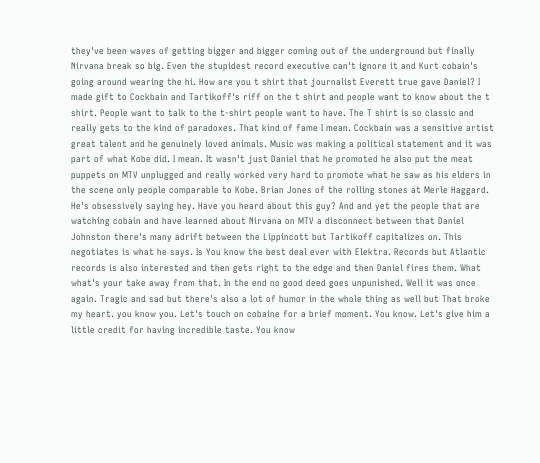they've been waves of getting bigger and bigger coming out of the underground but finally Nirvana break so big. Even the stupidest record executive can't ignore it and Kurt cobain's going around wearing the hi. How are you t shirt that journalist Everett true gave Daniel? I made gift to Cockbain and Tartikoff's riff on the t shirt and people want to know about the t shirt. People want to talk to the t-shirt people want to have. The T shirt is so classic and really gets to the kind of paradoxes. That kind of fame I mean. Cockbain was a sensitive artist great talent and he genuinely loved animals. Music was making a political statement and it was part of what Kobe did. I mean. It wasn't just Daniel that he promoted he also put the meat puppets on MTV unplugged and really worked very hard to promote what he saw as his elders in the scene only people comparable to Kobe. Brian Jones of the rolling stones at Merle Haggard. He's obsessively saying hey. Have you heard about this guy? And and yet the people that are watching cobain and have learned about Nirvana on MTV a disconnect between that Daniel Johnston there's many adrift between the Lippincott but Tartikoff capitalizes on. This negotiates is what he says. Is You know the best deal ever with Elektra. Records but Atlantic records is also interested and then gets right to the edge and then Daniel fires them. What what's your take away from that. In the end no good deed goes unpunished. Well it was once again. Tragic and sad but there's also a lot of humor in the whole thing as well but That broke my heart. you know you. Let's touch on cobaine for a brief moment. You know. Let's give him a little credit for having incredible taste. You know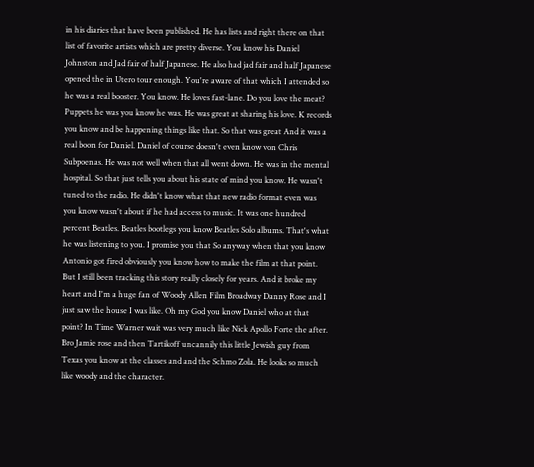in his diaries that have been published. He has lists and right there on that list of favorite artists which are pretty diverse. You know his Daniel Johnston and Jad fair of half Japanese. He also had jad fair and half Japanese opened the in Utero tour enough. You're aware of that which I attended so he was a real booster. You know. He loves fast-lane. Do you love the meat? Puppets he was you know he was. He was great at sharing his love. K records you know and be happening things like that. So that was great And it was a real boon for Daniel. Daniel of course doesn't even know von Chris Subpoenas. He was not well when that all went down. He was in the mental hospital. So that just tells you about his state of mind you know. He wasn't tuned to the radio. He didn't know what that new radio format even was you know wasn't about if he had access to music. It was one hundred percent Beatles. Beatles bootlegs you know Beatles Solo albums. That's what he was listening to you. I promise you that So anyway when that you know Antonio got fired obviously you know how to make the film at that point. But I still been tracking this story really closely for years. And it broke my heart and I'm a huge fan of Woody Allen Film Broadway Danny Rose and I just saw the house I was like. Oh my God you know Daniel who at that point? In Time Warner wait was very much like Nick Apollo Forte the after. Bro Jamie rose and then Tartikoff uncannily this little Jewish guy from Texas you know at the classes and and the Schmo Zola. He looks so much like woody and the character.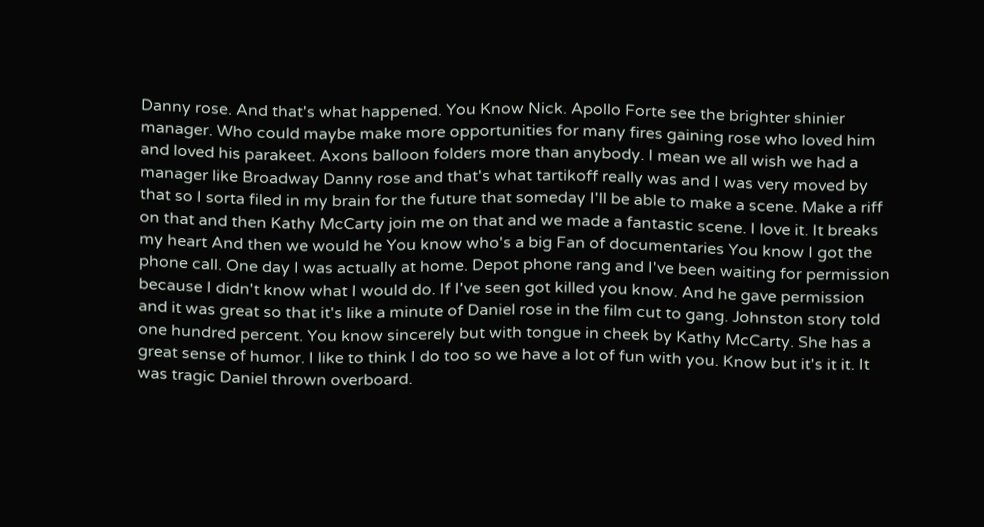Danny rose. And that's what happened. You Know Nick. Apollo Forte see the brighter shinier manager. Who could maybe make more opportunities for many fires gaining rose who loved him and loved his parakeet. Axons balloon folders more than anybody. I mean we all wish we had a manager like Broadway Danny rose and that's what tartikoff really was and I was very moved by that so I sorta filed in my brain for the future that someday I'll be able to make a scene. Make a riff on that and then Kathy McCarty join me on that and we made a fantastic scene. I love it. It breaks my heart And then we would he You know who's a big Fan of documentaries You know I got the phone call. One day I was actually at home. Depot phone rang and I've been waiting for permission because I didn't know what I would do. If I've seen got killed you know. And he gave permission and it was great so that it's like a minute of Daniel rose in the film cut to gang. Johnston story told one hundred percent. You know sincerely but with tongue in cheek by Kathy McCarty. She has a great sense of humor. I like to think I do too so we have a lot of fun with you. Know but it's it it. It was tragic Daniel thrown overboard.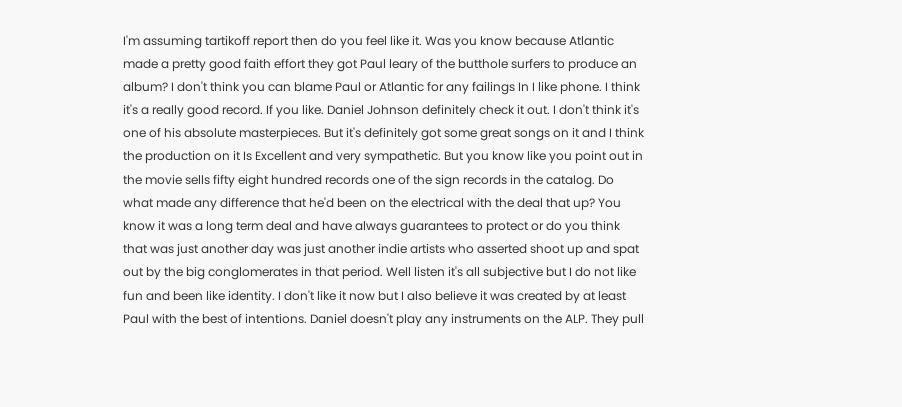I'm assuming tartikoff report then do you feel like it. Was you know because Atlantic made a pretty good faith effort they got Paul leary of the butthole surfers to produce an album? I don't think you can blame Paul or Atlantic for any failings In I like phone. I think it's a really good record. If you like. Daniel Johnson definitely check it out. I don't think it's one of his absolute masterpieces. But it's definitely got some great songs on it and I think the production on it Is Excellent and very sympathetic. But you know like you point out in the movie sells fifty eight hundred records one of the sign records in the catalog. Do what made any difference that he'd been on the electrical with the deal that up? You know it was a long term deal and have always guarantees to protect or do you think that was just another day was just another indie artists who asserted shoot up and spat out by the big conglomerates in that period. Well listen it's all subjective but I do not like fun and been like identity. I don't like it now but I also believe it was created by at least Paul with the best of intentions. Daniel doesn't play any instruments on the ALP. They pull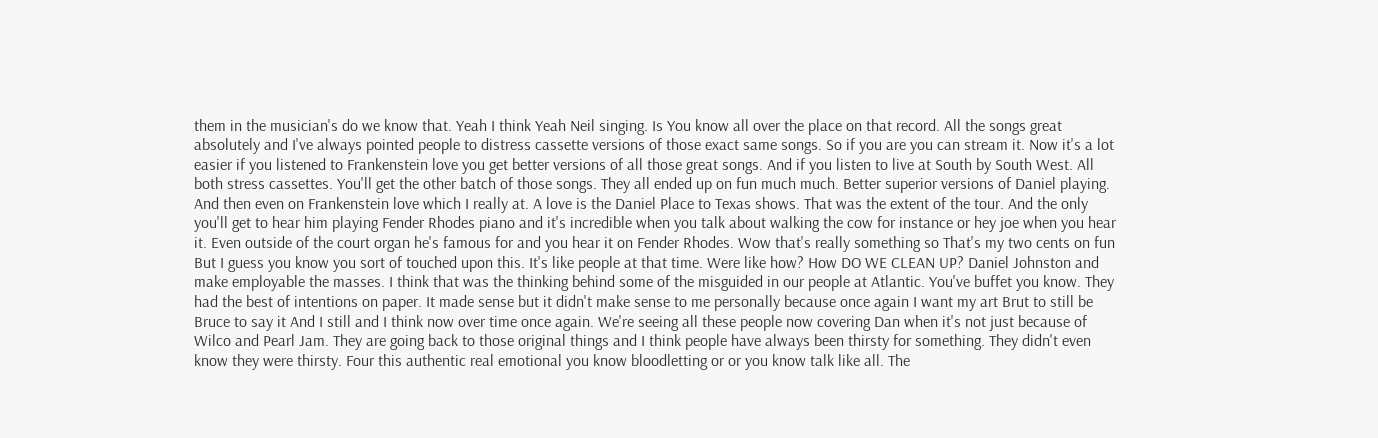them in the musician's do we know that. Yeah I think Yeah Neil singing. Is You know all over the place on that record. All the songs great absolutely and I've always pointed people to distress cassette versions of those exact same songs. So if you are you can stream it. Now it's a lot easier if you listened to Frankenstein love you get better versions of all those great songs. And if you listen to live at South by South West. All both stress cassettes. You'll get the other batch of those songs. They all ended up on fun much much. Better superior versions of Daniel playing. And then even on Frankenstein love which I really at. A love is the Daniel Place to Texas shows. That was the extent of the tour. And the only you'll get to hear him playing Fender Rhodes piano and it's incredible when you talk about walking the cow for instance or hey joe when you hear it. Even outside of the court organ he's famous for and you hear it on Fender Rhodes. Wow that's really something so That's my two cents on fun But I guess you know you sort of touched upon this. It's like people at that time. Were like how? How DO WE CLEAN UP? Daniel Johnston and make employable the masses. I think that was the thinking behind some of the misguided in our people at Atlantic. You've buffet you know. They had the best of intentions on paper. It made sense but it didn't make sense to me personally because once again I want my art Brut to still be Bruce to say it And I still and I think now over time once again. We're seeing all these people now covering Dan when it's not just because of Wilco and Pearl Jam. They are going back to those original things and I think people have always been thirsty for something. They didn't even know they were thirsty. Four this authentic real emotional you know bloodletting or or you know talk like all. The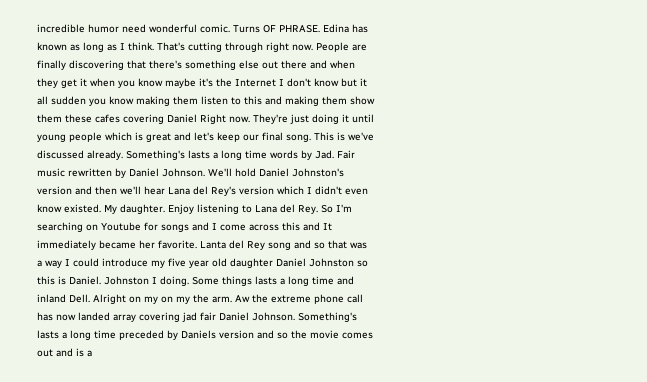incredible humor need wonderful comic. Turns OF PHRASE. Edina has known as long as I think. That's cutting through right now. People are finally discovering that there's something else out there and when they get it when you know maybe it's the Internet I don't know but it all sudden you know making them listen to this and making them show them these cafes covering Daniel Right now. They're just doing it until young people which is great and let's keep our final song. This is we've discussed already. Something's lasts a long time words by Jad. Fair music rewritten by Daniel Johnson. We'll hold Daniel Johnston's version and then we'll hear Lana del Rey's version which I didn't even know existed. My daughter. Enjoy listening to Lana del Rey. So I'm searching on Youtube for songs and I come across this and It immediately became her favorite. Lanta del Rey song and so that was a way I could introduce my five year old daughter Daniel Johnston so this is Daniel. Johnston I doing. Some things lasts a long time and inland Dell. Alright on my on my the arm. Aw the extreme phone call has now landed array covering jad fair Daniel Johnson. Something's lasts a long time preceded by Daniels version and so the movie comes out and is a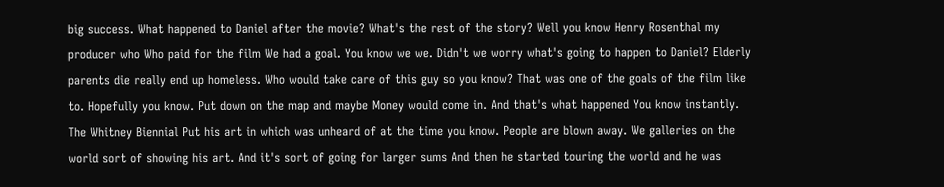big success. What happened to Daniel after the movie? What's the rest of the story? Well you know Henry Rosenthal my producer who Who paid for the film We had a goal. You know we we. Didn't we worry what's going to happen to Daniel? Elderly parents die really end up homeless. Who would take care of this guy so you know? That was one of the goals of the film like to. Hopefully you know. Put down on the map and maybe Money would come in. And that's what happened You know instantly. The Whitney Biennial Put his art in which was unheard of at the time you know. People are blown away. We galleries on the world sort of showing his art. And it's sort of going for larger sums And then he started touring the world and he was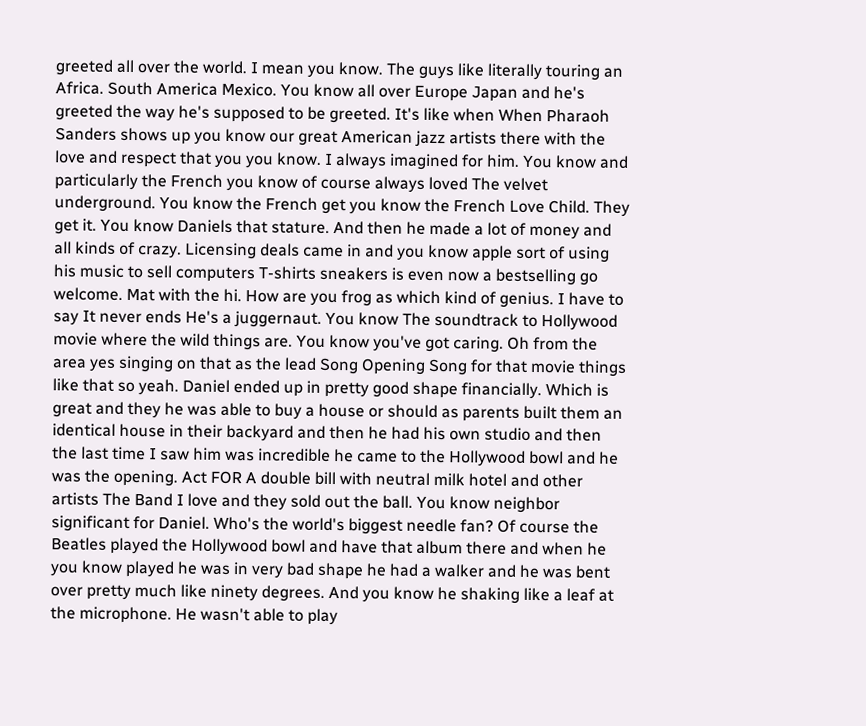greeted all over the world. I mean you know. The guys like literally touring an Africa. South America Mexico. You know all over Europe Japan and he's greeted the way he's supposed to be greeted. It's like when When Pharaoh Sanders shows up you know our great American jazz artists there with the love and respect that you you know. I always imagined for him. You know and particularly the French you know of course always loved The velvet underground. You know the French get you know the French Love Child. They get it. You know Daniels that stature. And then he made a lot of money and all kinds of crazy. Licensing deals came in and you know apple sort of using his music to sell computers T-shirts sneakers is even now a bestselling go welcome. Mat with the hi. How are you frog as which kind of genius. I have to say It never ends He's a juggernaut. You know The soundtrack to Hollywood movie where the wild things are. You know you've got caring. Oh from the area yes singing on that as the lead Song Opening Song for that movie things like that so yeah. Daniel ended up in pretty good shape financially. Which is great and they he was able to buy a house or should as parents built them an identical house in their backyard and then he had his own studio and then the last time I saw him was incredible he came to the Hollywood bowl and he was the opening. Act FOR A double bill with neutral milk hotel and other artists The Band I love and they sold out the ball. You know neighbor significant for Daniel. Who's the world's biggest needle fan? Of course the Beatles played the Hollywood bowl and have that album there and when he you know played he was in very bad shape he had a walker and he was bent over pretty much like ninety degrees. And you know he shaking like a leaf at the microphone. He wasn't able to play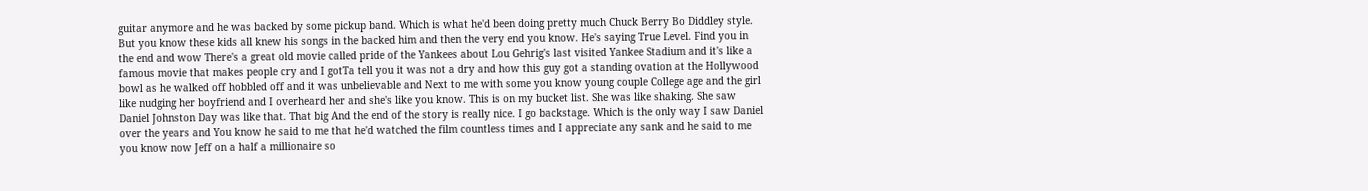guitar anymore and he was backed by some pickup band. Which is what he'd been doing pretty much Chuck Berry Bo Diddley style. But you know these kids all knew his songs in the backed him and then the very end you know. He's saying True Level. Find you in the end and wow There's a great old movie called pride of the Yankees about Lou Gehrig's last visited Yankee Stadium and it's like a famous movie that makes people cry and I gotTa tell you it was not a dry and how this guy got a standing ovation at the Hollywood bowl as he walked off hobbled off and it was unbelievable and Next to me with some you know young couple College age and the girl like nudging her boyfriend and I overheard her and she's like you know. This is on my bucket list. She was like shaking. She saw Daniel Johnston Day was like that. That big And the end of the story is really nice. I go backstage. Which is the only way I saw Daniel over the years and You know he said to me that he'd watched the film countless times and I appreciate any sank and he said to me you know now Jeff on a half a millionaire so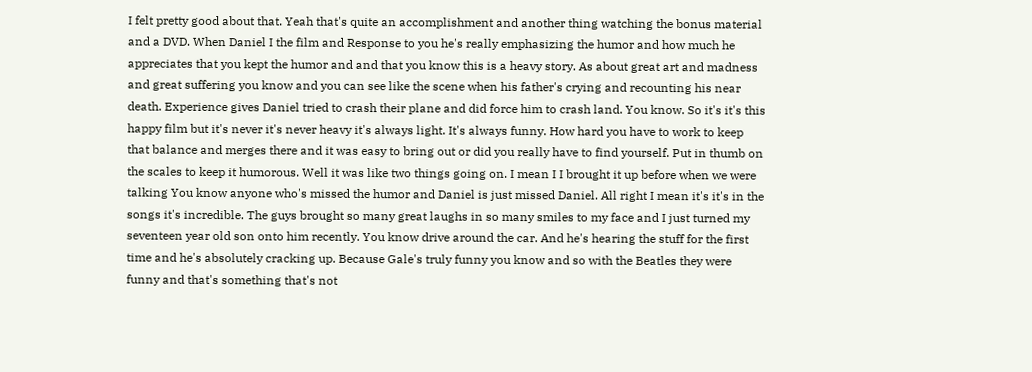I felt pretty good about that. Yeah that's quite an accomplishment and another thing watching the bonus material and a DVD. When Daniel I the film and Response to you he's really emphasizing the humor and how much he appreciates that you kept the humor and and that you know this is a heavy story. As about great art and madness and great suffering you know and you can see like the scene when his father's crying and recounting his near death. Experience gives Daniel tried to crash their plane and did force him to crash land. You know. So it's it's this happy film but it's never it's never heavy it's always light. It's always funny. How hard you have to work to keep that balance and merges there and it was easy to bring out or did you really have to find yourself. Put in thumb on the scales to keep it humorous. Well it was like two things going on. I mean I I brought it up before when we were talking You know anyone who's missed the humor and Daniel is just missed Daniel. All right I mean it's it's in the songs it's incredible. The guys brought so many great laughs in so many smiles to my face and I just turned my seventeen year old son onto him recently. You know drive around the car. And he's hearing the stuff for the first time and he's absolutely cracking up. Because Gale's truly funny you know and so with the Beatles they were funny and that's something that's not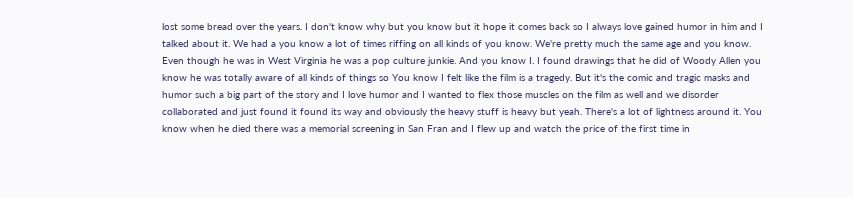lost some bread over the years. I don't know why but you know but it hope it comes back so I always love gained humor in him and I talked about it. We had a you know a lot of times riffing on all kinds of you know. We're pretty much the same age and you know. Even though he was in West Virginia he was a pop culture junkie. And you know I. I found drawings that he did of Woody Allen you know he was totally aware of all kinds of things so You know I felt like the film is a tragedy. But it's the comic and tragic masks and humor such a big part of the story and I love humor and I wanted to flex those muscles on the film as well and we disorder collaborated and just found it found its way and obviously the heavy stuff is heavy but yeah. There's a lot of lightness around it. You know when he died there was a memorial screening in San Fran and I flew up and watch the price of the first time in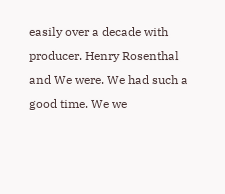easily over a decade with producer. Henry Rosenthal and We were. We had such a good time. We we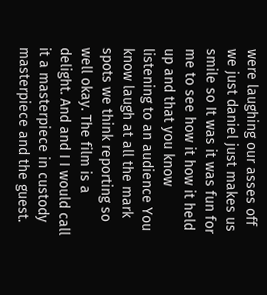were laughing our asses off we just daniel just makes us smile so It was it was fun for me to see how it how it held up and that you know listening to an audience You know laugh at all the mark spots we think reporting so well okay. The film is a delight. And and I I would call it a masterpiece in custody masterpiece and the guest.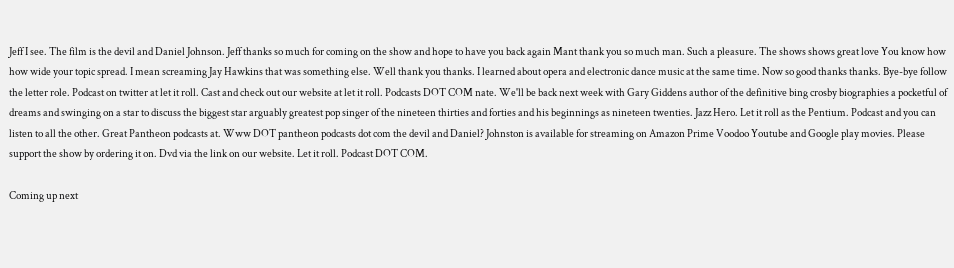Jeff I see. The film is the devil and Daniel Johnson. Jeff thanks so much for coming on the show and hope to have you back again Mant thank you so much man. Such a pleasure. The shows shows great love You know how how wide your topic spread. I mean screaming Jay Hawkins that was something else. Well thank you thanks. I learned about opera and electronic dance music at the same time. Now so good thanks thanks. Bye-bye follow the letter role. Podcast on twitter at let it roll. Cast and check out our website at let it roll. Podcasts DOT COM nate. We'll be back next week with Gary Giddens author of the definitive bing crosby biographies a pocketful of dreams and swinging on a star to discuss the biggest star arguably greatest pop singer of the nineteen thirties and forties and his beginnings as nineteen twenties. Jazz Hero. Let it roll as the Pentium. Podcast and you can listen to all the other. Great Pantheon podcasts at. Www DOT pantheon podcasts dot com the devil and Daniel? Johnston is available for streaming on Amazon Prime Voodoo Youtube and Google play movies. Please support the show by ordering it on. Dvd via the link on our website. Let it roll. Podcast DOT COM.

Coming up next